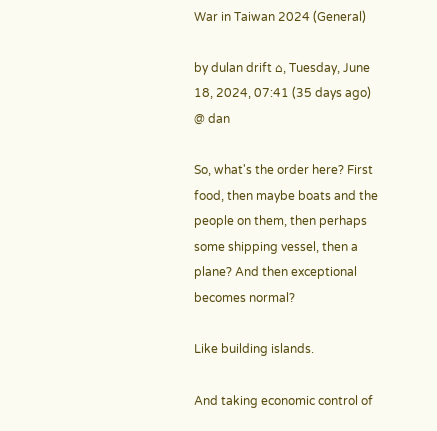War in Taiwan 2024 (General)

by dulan drift ⌂, Tuesday, June 18, 2024, 07:41 (35 days ago) @ dan

So, what's the order here? First food, then maybe boats and the people on them, then perhaps some shipping vessel, then a plane? And then exceptional becomes normal?

Like building islands.

And taking economic control of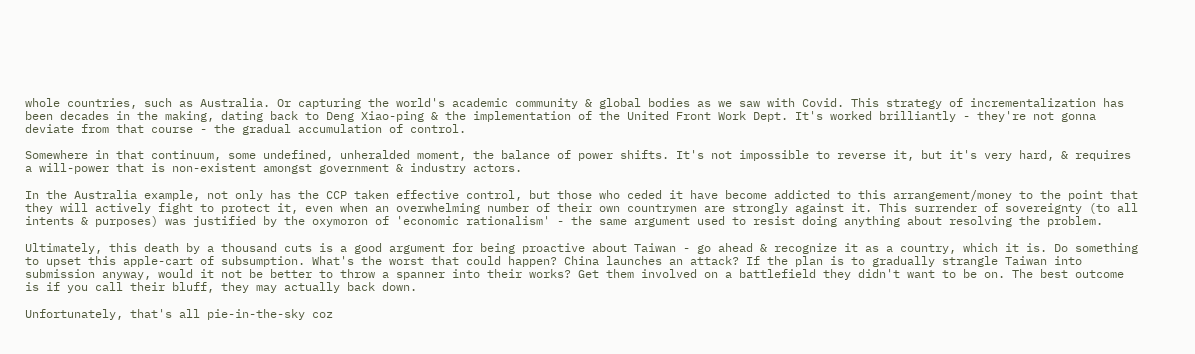whole countries, such as Australia. Or capturing the world's academic community & global bodies as we saw with Covid. This strategy of incrementalization has been decades in the making, dating back to Deng Xiao-ping & the implementation of the United Front Work Dept. It's worked brilliantly - they're not gonna deviate from that course - the gradual accumulation of control.

Somewhere in that continuum, some undefined, unheralded moment, the balance of power shifts. It's not impossible to reverse it, but it's very hard, & requires a will-power that is non-existent amongst government & industry actors.

In the Australia example, not only has the CCP taken effective control, but those who ceded it have become addicted to this arrangement/money to the point that they will actively fight to protect it, even when an overwhelming number of their own countrymen are strongly against it. This surrender of sovereignty (to all intents & purposes) was justified by the oxymoron of 'economic rationalism' - the same argument used to resist doing anything about resolving the problem.

Ultimately, this death by a thousand cuts is a good argument for being proactive about Taiwan - go ahead & recognize it as a country, which it is. Do something to upset this apple-cart of subsumption. What's the worst that could happen? China launches an attack? If the plan is to gradually strangle Taiwan into submission anyway, would it not be better to throw a spanner into their works? Get them involved on a battlefield they didn't want to be on. The best outcome is if you call their bluff, they may actually back down.

Unfortunately, that's all pie-in-the-sky coz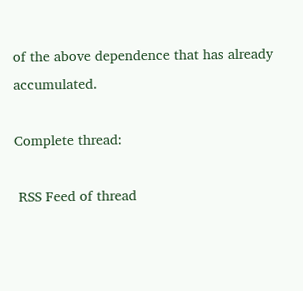of the above dependence that has already accumulated.

Complete thread:

 RSS Feed of thread